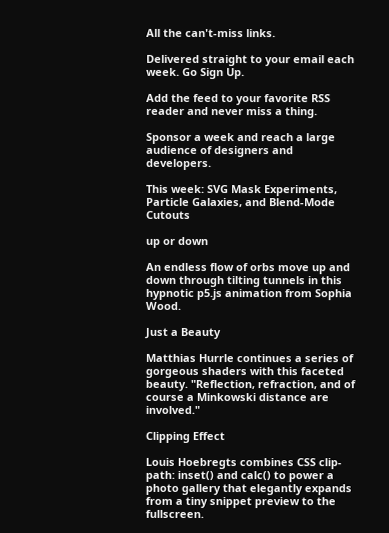All the can't-miss links.

Delivered straight to your email each week. Go Sign Up.

Add the feed to your favorite RSS reader and never miss a thing.

Sponsor a week and reach a large audience of designers and developers.

This week: SVG Mask Experiments, Particle Galaxies, and Blend-Mode Cutouts

up or down

An endless flow of orbs move up and down through tilting tunnels in this hypnotic p5.js animation from Sophia Wood.

Just a Beauty

Matthias Hurrle continues a series of gorgeous shaders with this faceted beauty. "Reflection, refraction, and of course a Minkowski distance are involved."

Clipping Effect

Louis Hoebregts combines CSS clip-path: inset() and calc() to power a photo gallery that elegantly expands from a tiny snippet preview to the fullscreen.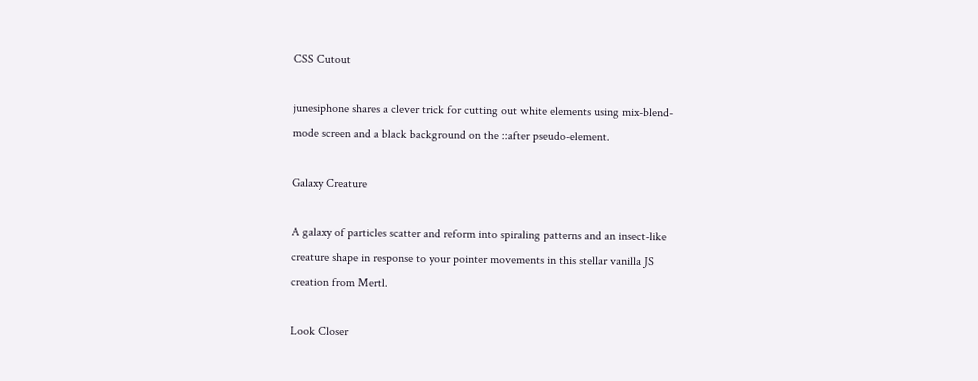CSS Cutout

junesiphone shares a clever trick for cutting out white elements using mix-blend-mode screen and a black background on the ::after pseudo-element.

Galaxy Creature

A galaxy of particles scatter and reform into spiraling patterns and an insect-like creature shape in response to your pointer movements in this stellar vanilla JS creation from Mertl.

Look Closer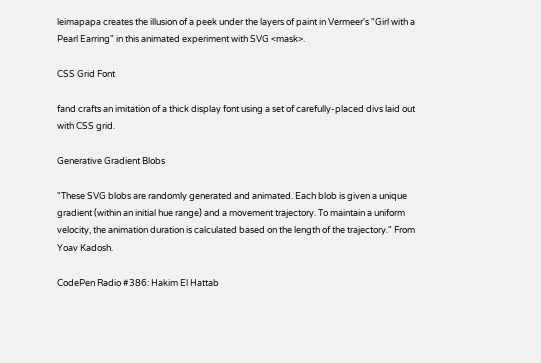leimapapa creates the illusion of a peek under the layers of paint in Vermeer's "Girl with a Pearl Earring" in this animated experiment with SVG <mask>.

CSS Grid Font

fand crafts an imitation of a thick display font using a set of carefully-placed divs laid out with CSS grid.

Generative Gradient Blobs

"These SVG blobs are randomly generated and animated. Each blob is given a unique gradient (within an initial hue range) and a movement trajectory. To maintain a uniform velocity, the animation duration is calculated based on the length of the trajectory." From Yoav Kadosh.

CodePen Radio #386: Hakim El Hattab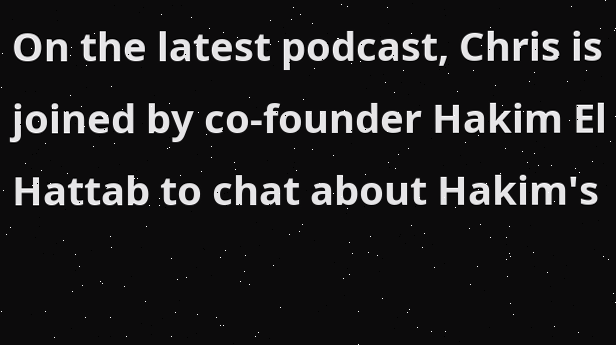On the latest podcast, Chris is joined by co-founder Hakim El Hattab to chat about Hakim's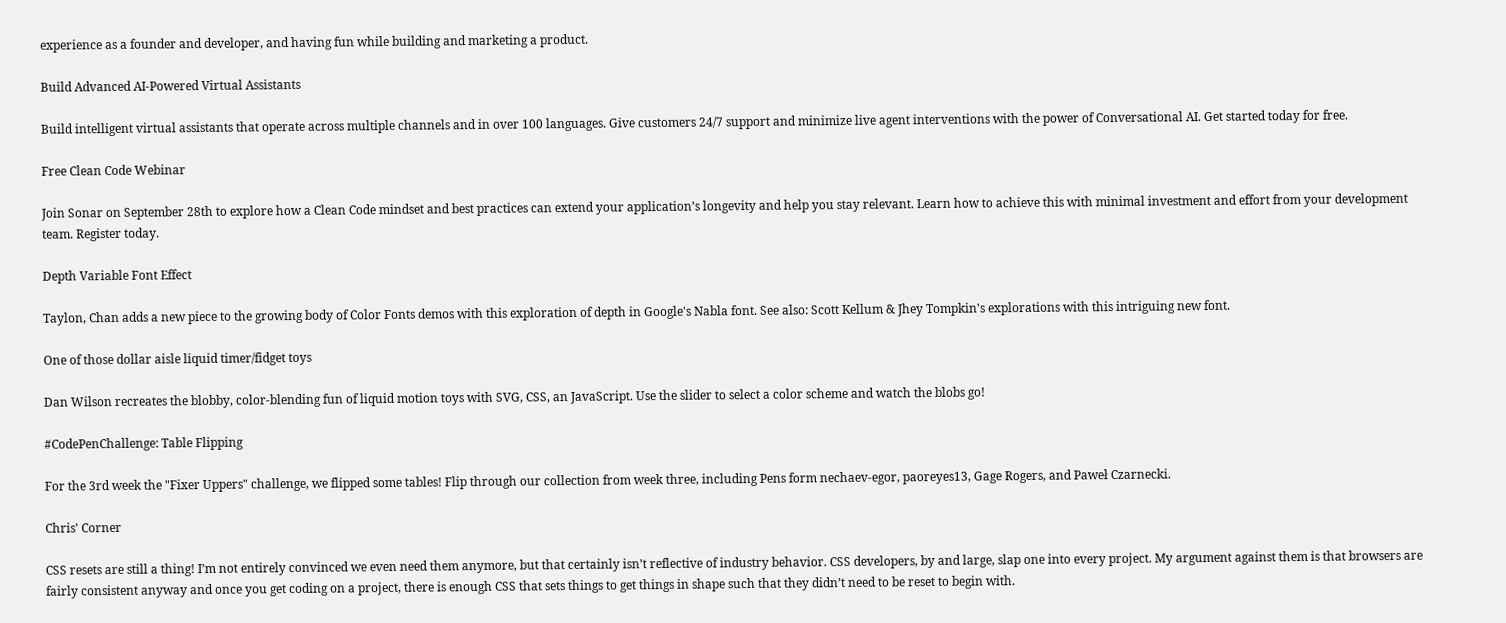experience as a founder and developer, and having fun while building and marketing a product.

Build Advanced AI-Powered Virtual Assistants

Build intelligent virtual assistants that operate across multiple channels and in over 100 languages. Give customers 24/7 support and minimize live agent interventions with the power of Conversational AI. Get started today for free.

Free Clean Code Webinar

Join Sonar on September 28th to explore how a Clean Code mindset and best practices can extend your application’s longevity and help you stay relevant. Learn how to achieve this with minimal investment and effort from your development team. Register today.

Depth Variable Font Effect

Taylon, Chan adds a new piece to the growing body of Color Fonts demos with this exploration of depth in Google's Nabla font. See also: Scott Kellum & Jhey Tompkin's explorations with this intriguing new font.

One of those dollar aisle liquid timer/fidget toys

Dan Wilson recreates the blobby, color-blending fun of liquid motion toys with SVG, CSS, an JavaScript. Use the slider to select a color scheme and watch the blobs go!

#CodePenChallenge: Table Flipping

For the 3rd week the "Fixer Uppers" challenge, we flipped some tables! Flip through our collection from week three, including Pens form nechaev-egor, paoreyes13, Gage Rogers, and Paweł Czarnecki.

Chris' Corner

CSS resets are still a thing! I’m not entirely convinced we even need them anymore, but that certainly isn’t reflective of industry behavior. CSS developers, by and large, slap one into every project. My argument against them is that browsers are fairly consistent anyway and once you get coding on a project, there is enough CSS that sets things to get things in shape such that they didn’t need to be reset to begin with.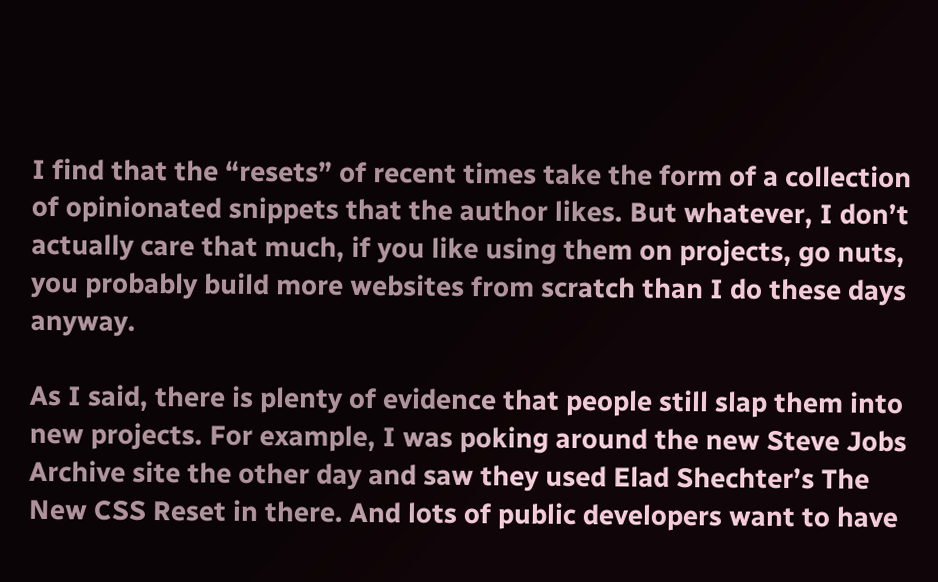I find that the “resets” of recent times take the form of a collection of opinionated snippets that the author likes. But whatever, I don’t actually care that much, if you like using them on projects, go nuts, you probably build more websites from scratch than I do these days anyway.

As I said, there is plenty of evidence that people still slap them into new projects. For example, I was poking around the new Steve Jobs Archive site the other day and saw they used Elad Shechter’s The New CSS Reset in there. And lots of public developers want to have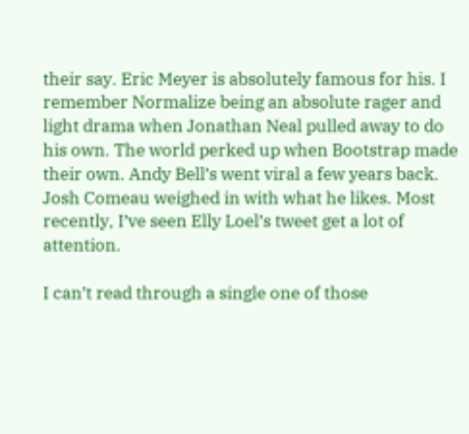their say. Eric Meyer is absolutely famous for his. I remember Normalize being an absolute rager and light drama when Jonathan Neal pulled away to do his own. The world perked up when Bootstrap made their own. Andy Bell’s went viral a few years back. Josh Comeau weighed in with what he likes. Most recently, I’ve seen Elly Loel’s tweet get a lot of attention.

I can’t read through a single one of those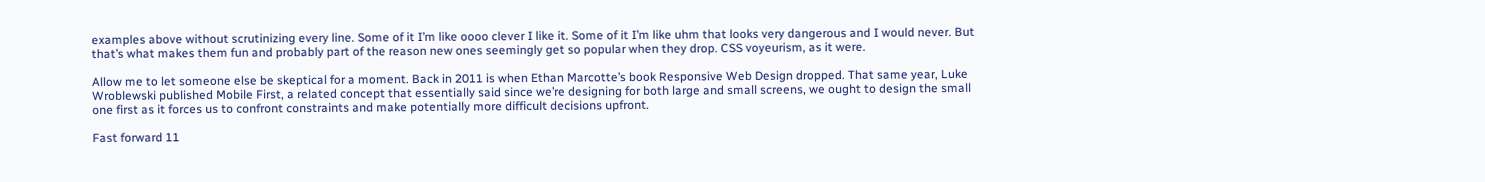examples above without scrutinizing every line. Some of it I’m like oooo clever I like it. Some of it I’m like uhm that looks very dangerous and I would never. But that’s what makes them fun and probably part of the reason new ones seemingly get so popular when they drop. CSS voyeurism, as it were.

Allow me to let someone else be skeptical for a moment. Back in 2011 is when Ethan Marcotte’s book Responsive Web Design dropped. That same year, Luke Wroblewski published Mobile First, a related concept that essentially said since we’re designing for both large and small screens, we ought to design the small one first as it forces us to confront constraints and make potentially more difficult decisions upfront.

Fast forward 11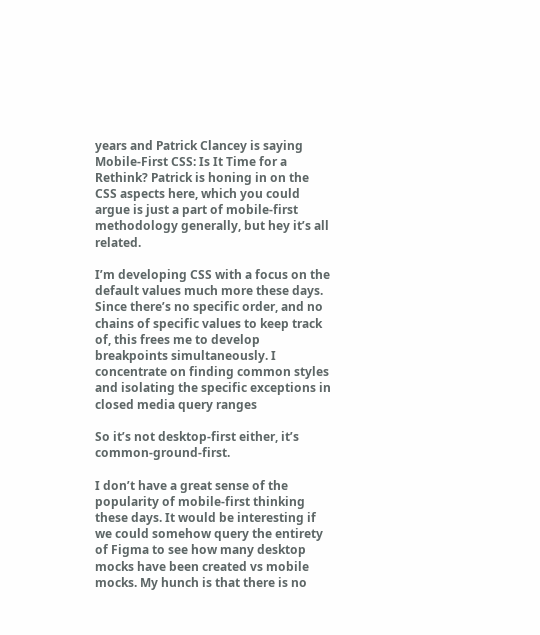years and Patrick Clancey is saying Mobile-First CSS: Is It Time for a Rethink? Patrick is honing in on the CSS aspects here, which you could argue is just a part of mobile-first methodology generally, but hey it’s all related.

I’m developing CSS with a focus on the default values much more these days. Since there’s no specific order, and no chains of specific values to keep track of, this frees me to develop breakpoints simultaneously. I concentrate on finding common styles and isolating the specific exceptions in closed media query ranges

So it’s not desktop-first either, it’s common-ground-first.

I don’t have a great sense of the popularity of mobile-first thinking these days. It would be interesting if we could somehow query the entirety of Figma to see how many desktop mocks have been created vs mobile mocks. My hunch is that there is no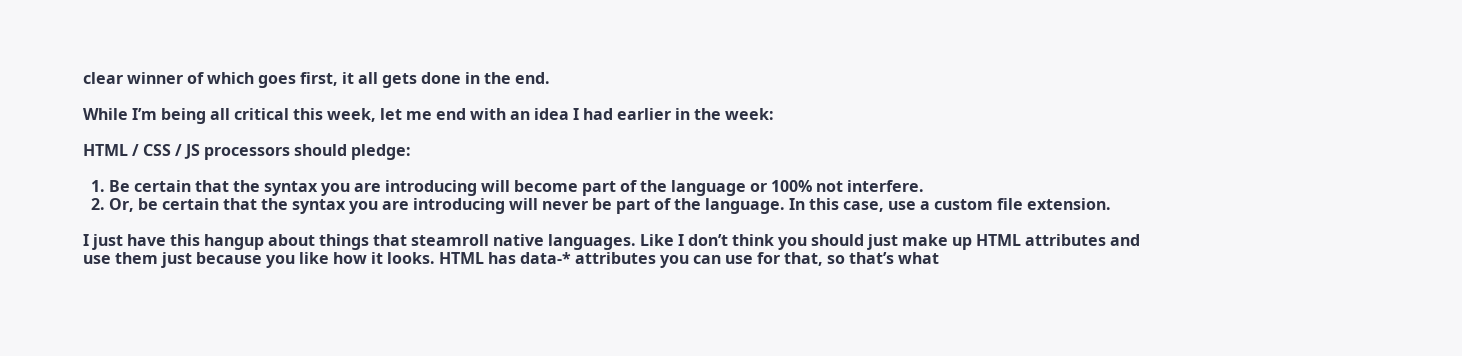clear winner of which goes first, it all gets done in the end.

While I’m being all critical this week, let me end with an idea I had earlier in the week:

HTML / CSS / JS processors should pledge:

  1. Be certain that the syntax you are introducing will become part of the language or 100% not interfere.
  2. Or, be certain that the syntax you are introducing will never be part of the language. In this case, use a custom file extension.

I just have this hangup about things that steamroll native languages. Like I don’t think you should just make up HTML attributes and use them just because you like how it looks. HTML has data-* attributes you can use for that, so that’s what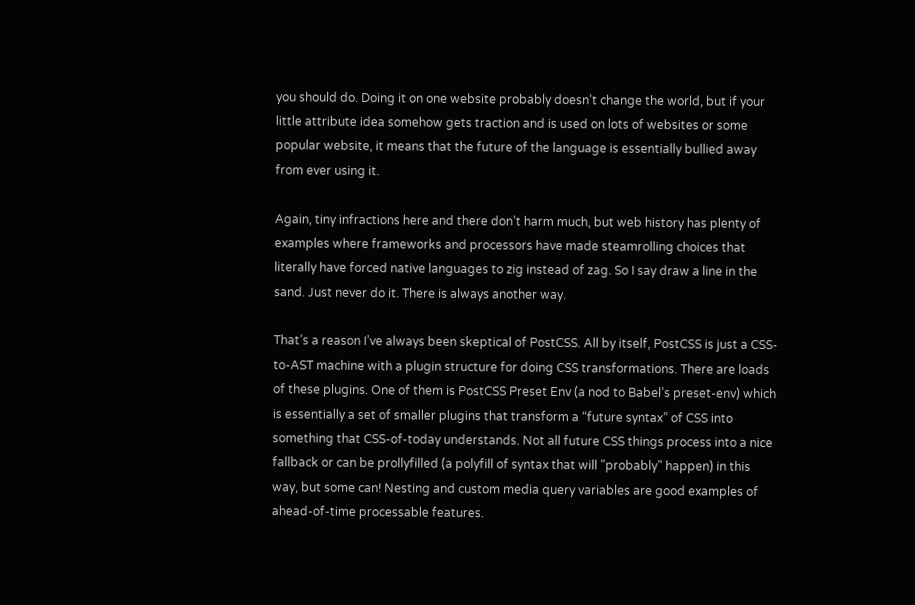you should do. Doing it on one website probably doesn’t change the world, but if your little attribute idea somehow gets traction and is used on lots of websites or some popular website, it means that the future of the language is essentially bullied away from ever using it.

Again, tiny infractions here and there don’t harm much, but web history has plenty of examples where frameworks and processors have made steamrolling choices that literally have forced native languages to zig instead of zag. So I say draw a line in the sand. Just never do it. There is always another way.

That’s a reason I’ve always been skeptical of PostCSS. All by itself, PostCSS is just a CSS-to-AST machine with a plugin structure for doing CSS transformations. There are loads of these plugins. One of them is PostCSS Preset Env (a nod to Babel’s preset-env) which is essentially a set of smaller plugins that transform a “future syntax” of CSS into something that CSS-of-today understands. Not all future CSS things process into a nice fallback or can be prollyfilled (a polyfill of syntax that will "probably" happen) in this way, but some can! Nesting and custom media query variables are good examples of ahead-of-time processable features.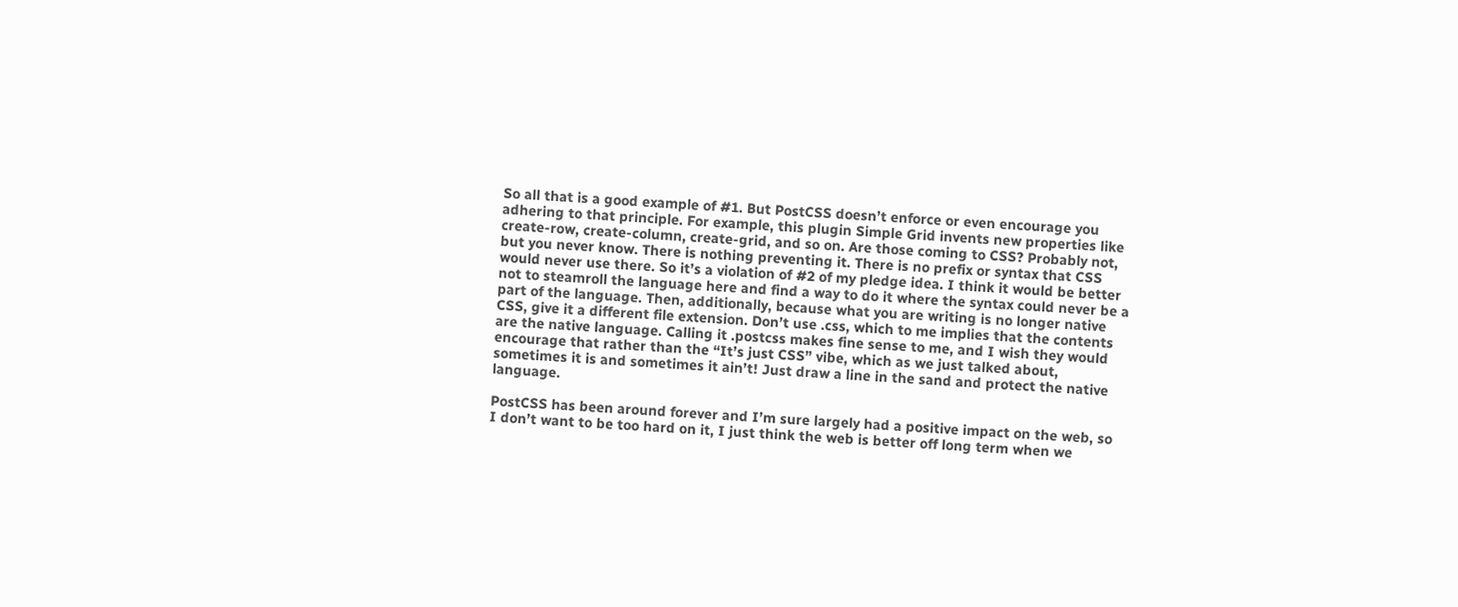So all that is a good example of #1. But PostCSS doesn’t enforce or even encourage you adhering to that principle. For example, this plugin Simple Grid invents new properties like create-row, create-column, create-grid, and so on. Are those coming to CSS? Probably not, but you never know. There is nothing preventing it. There is no prefix or syntax that CSS would never use there. So it’s a violation of #2 of my pledge idea. I think it would be better not to steamroll the language here and find a way to do it where the syntax could never be a part of the language. Then, additionally, because what you are writing is no longer native CSS, give it a different file extension. Don’t use .css, which to me implies that the contents are the native language. Calling it .postcss makes fine sense to me, and I wish they would encourage that rather than the “It’s just CSS” vibe, which as we just talked about, sometimes it is and sometimes it ain’t! Just draw a line in the sand and protect the native language.

PostCSS has been around forever and I’m sure largely had a positive impact on the web, so I don’t want to be too hard on it, I just think the web is better off long term when we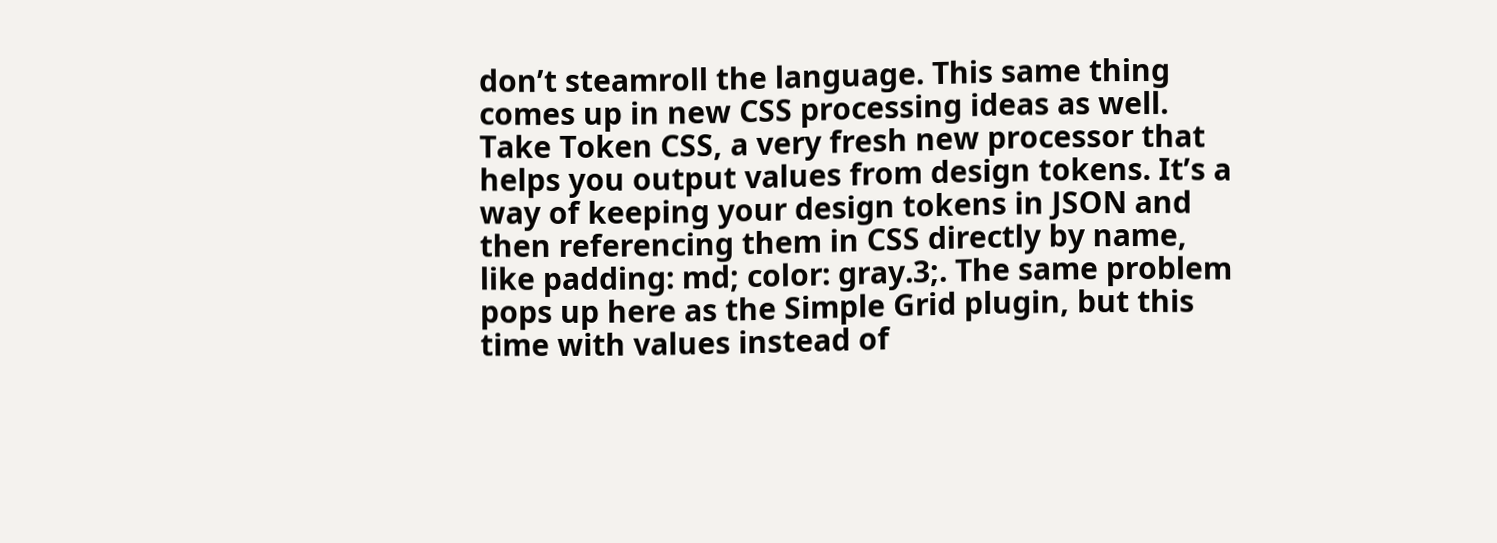don’t steamroll the language. This same thing comes up in new CSS processing ideas as well. Take Token CSS, a very fresh new processor that helps you output values from design tokens. It’s a way of keeping your design tokens in JSON and then referencing them in CSS directly by name, like padding: md; color: gray.3;. The same problem pops up here as the Simple Grid plugin, but this time with values instead of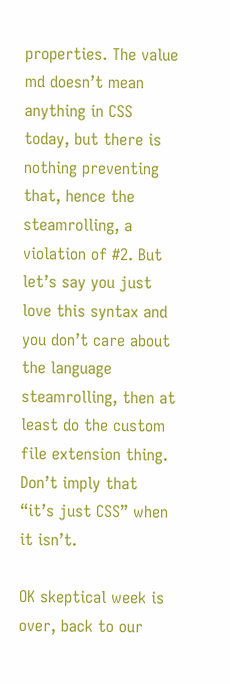properties. The value md doesn’t mean anything in CSS today, but there is nothing preventing that, hence the steamrolling, a violation of #2. But let’s say you just love this syntax and you don’t care about the language steamrolling, then at least do the custom file extension thing. Don’t imply that “it’s just CSS” when it isn’t.

OK skeptical week is over, back to our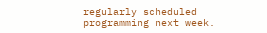regularly scheduled programming next week.